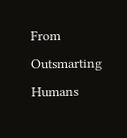From Outsmarting Humans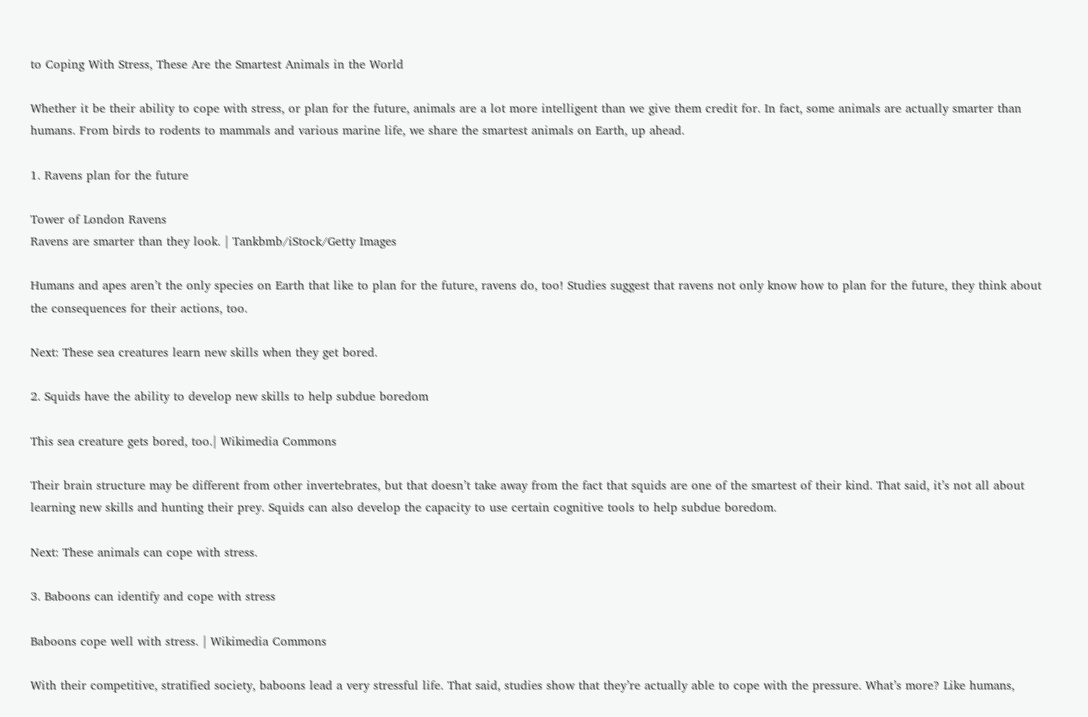to Coping With Stress, These Are the Smartest Animals in the World

Whether it be their ability to cope with stress, or plan for the future, animals are a lot more intelligent than we give them credit for. In fact, some animals are actually smarter than humans. From birds to rodents to mammals and various marine life, we share the smartest animals on Earth, up ahead.

1. Ravens plan for the future

Tower of London Ravens
Ravens are smarter than they look. | Tankbmb/iStock/Getty Images

Humans and apes aren’t the only species on Earth that like to plan for the future, ravens do, too! Studies suggest that ravens not only know how to plan for the future, they think about the consequences for their actions, too.

Next: These sea creatures learn new skills when they get bored.

2. Squids have the ability to develop new skills to help subdue boredom

This sea creature gets bored, too.| Wikimedia Commons

Their brain structure may be different from other invertebrates, but that doesn’t take away from the fact that squids are one of the smartest of their kind. That said, it’s not all about learning new skills and hunting their prey. Squids can also develop the capacity to use certain cognitive tools to help subdue boredom.

Next: These animals can cope with stress.

3. Baboons can identify and cope with stress

Baboons cope well with stress. | Wikimedia Commons

With their competitive, stratified society, baboons lead a very stressful life. That said, studies show that they’re actually able to cope with the pressure. What’s more? Like humans,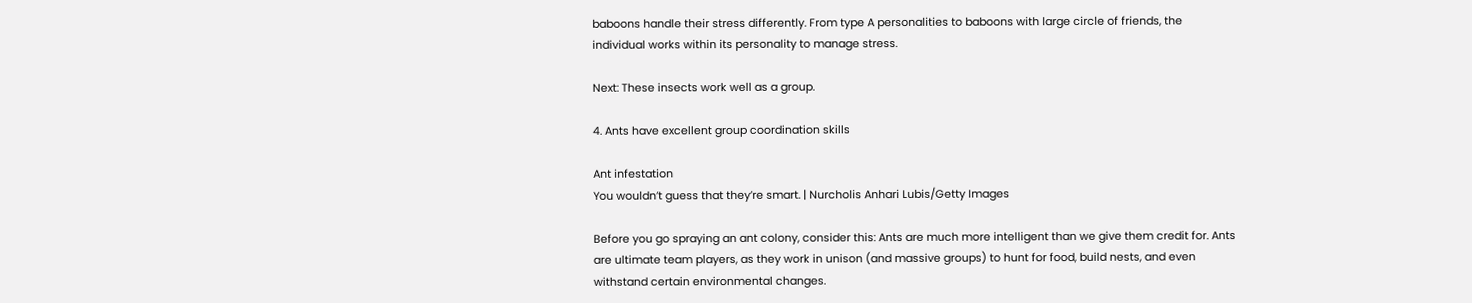baboons handle their stress differently. From type A personalities to baboons with large circle of friends, the individual works within its personality to manage stress.

Next: These insects work well as a group.

4. Ants have excellent group coordination skills

Ant infestation
You wouldn’t guess that they’re smart. | Nurcholis Anhari Lubis/Getty Images

Before you go spraying an ant colony, consider this: Ants are much more intelligent than we give them credit for. Ants are ultimate team players, as they work in unison (and massive groups) to hunt for food, build nests, and even withstand certain environmental changes.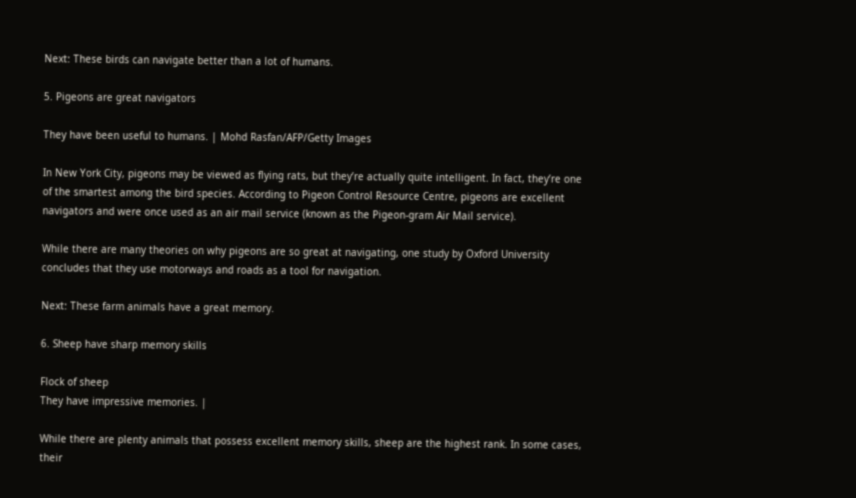Next: These birds can navigate better than a lot of humans.

5. Pigeons are great navigators

They have been useful to humans. | Mohd Rasfan/AFP/Getty Images

In New York City, pigeons may be viewed as flying rats, but they’re actually quite intelligent. In fact, they’re one of the smartest among the bird species. According to Pigeon Control Resource Centre, pigeons are excellent navigators and were once used as an air mail service (known as the Pigeon-gram Air Mail service).

While there are many theories on why pigeons are so great at navigating, one study by Oxford University concludes that they use motorways and roads as a tool for navigation.

Next: These farm animals have a great memory.

6. Sheep have sharp memory skills

Flock of sheep
They have impressive memories. |

While there are plenty animals that possess excellent memory skills, sheep are the highest rank. In some cases, their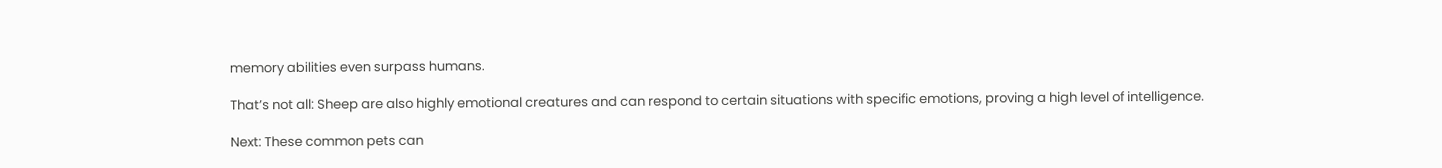memory abilities even surpass humans.

That’s not all: Sheep are also highly emotional creatures and can respond to certain situations with specific emotions, proving a high level of intelligence.

Next: These common pets can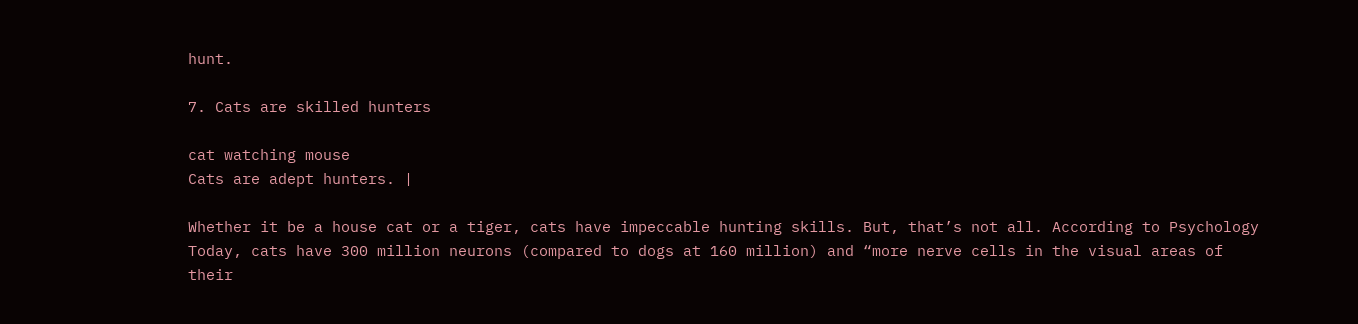hunt.

7. Cats are skilled hunters

cat watching mouse
Cats are adept hunters. |

Whether it be a house cat or a tiger, cats have impeccable hunting skills. But, that’s not all. According to Psychology Today, cats have 300 million neurons (compared to dogs at 160 million) and “more nerve cells in the visual areas of their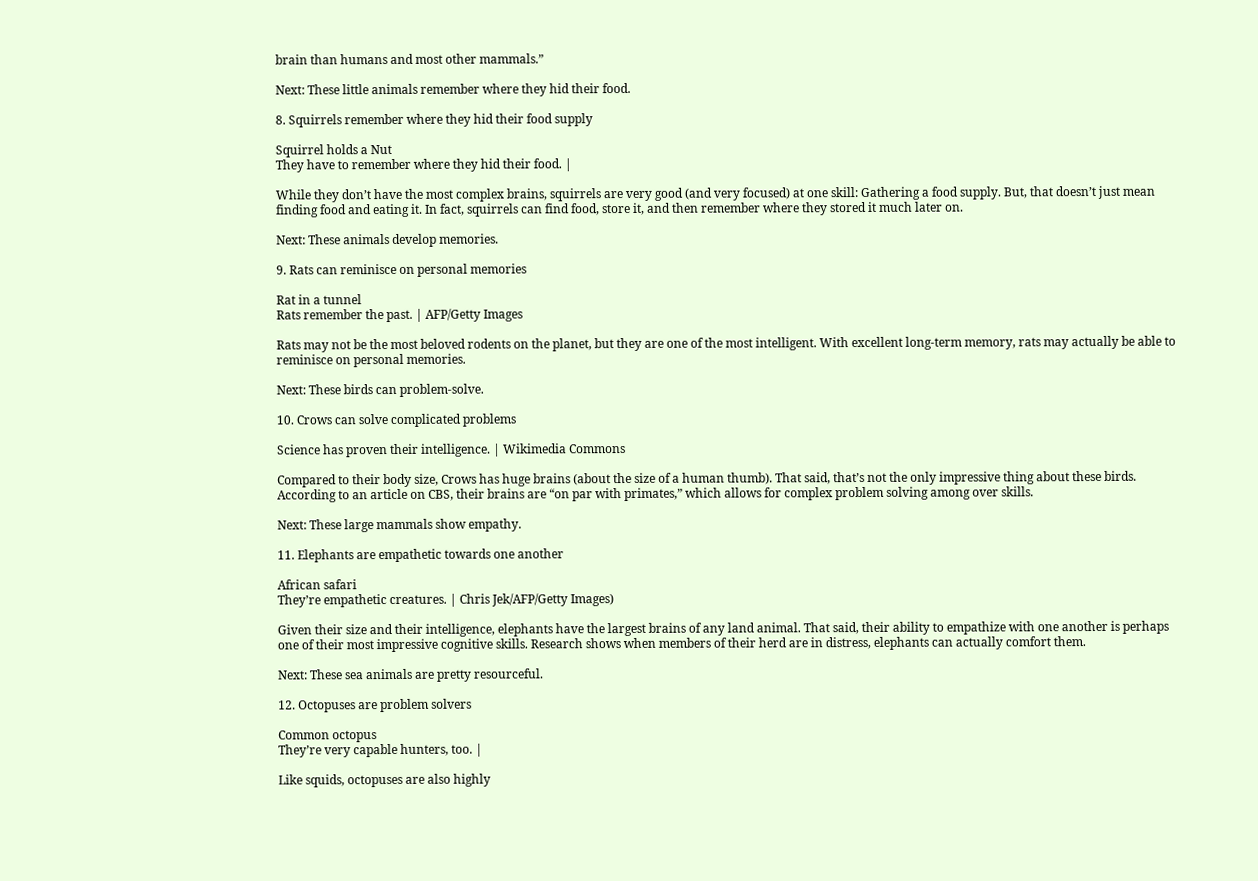brain than humans and most other mammals.”

Next: These little animals remember where they hid their food.

8. Squirrels remember where they hid their food supply

Squirrel holds a Nut
They have to remember where they hid their food. |

While they don’t have the most complex brains, squirrels are very good (and very focused) at one skill: Gathering a food supply. But, that doesn’t just mean finding food and eating it. In fact, squirrels can find food, store it, and then remember where they stored it much later on.

Next: These animals develop memories.

9. Rats can reminisce on personal memories

Rat in a tunnel
Rats remember the past. | AFP/Getty Images

Rats may not be the most beloved rodents on the planet, but they are one of the most intelligent. With excellent long-term memory, rats may actually be able to reminisce on personal memories.

Next: These birds can problem-solve.

10. Crows can solve complicated problems

Science has proven their intelligence. | Wikimedia Commons

Compared to their body size, Crows has huge brains (about the size of a human thumb). That said, that’s not the only impressive thing about these birds. According to an article on CBS, their brains are “on par with primates,” which allows for complex problem solving among over skills.

Next: These large mammals show empathy.

11. Elephants are empathetic towards one another

African safari
They’re empathetic creatures. | Chris Jek/AFP/Getty Images)

Given their size and their intelligence, elephants have the largest brains of any land animal. That said, their ability to empathize with one another is perhaps one of their most impressive cognitive skills. Research shows when members of their herd are in distress, elephants can actually comfort them.

Next: These sea animals are pretty resourceful.

12. Octopuses are problem solvers

Common octopus
They’re very capable hunters, too. |

Like squids, octopuses are also highly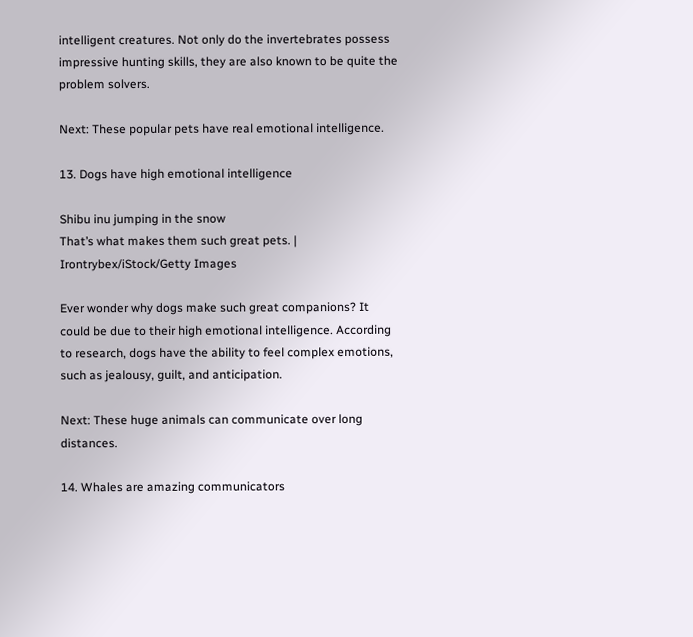intelligent creatures. Not only do the invertebrates possess impressive hunting skills, they are also known to be quite the problem solvers.

Next: These popular pets have real emotional intelligence.

13. Dogs have high emotional intelligence

Shibu inu jumping in the snow
That’s what makes them such great pets. | Irontrybex/iStock/Getty Images

Ever wonder why dogs make such great companions? It could be due to their high emotional intelligence. According to research, dogs have the ability to feel complex emotions, such as jealousy, guilt, and anticipation.

Next: These huge animals can communicate over long distances.

14. Whales are amazing communicators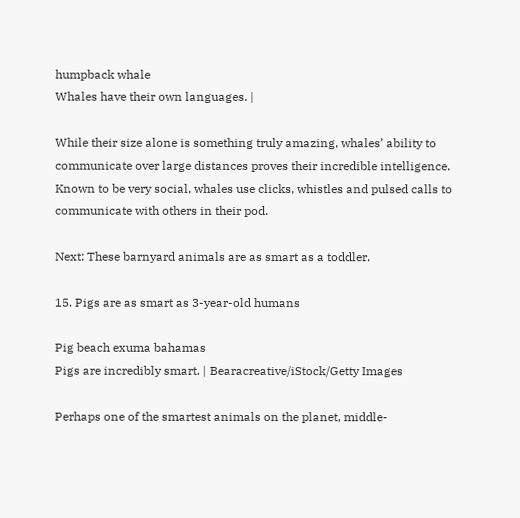humpback whale
Whales have their own languages. |

While their size alone is something truly amazing, whales’ ability to communicate over large distances proves their incredible intelligence. Known to be very social, whales use clicks, whistles and pulsed calls to communicate with others in their pod.

Next: These barnyard animals are as smart as a toddler.

15. Pigs are as smart as 3-year-old humans

Pig beach exuma bahamas
Pigs are incredibly smart. | Bearacreative/iStock/Getty Images

Perhaps one of the smartest animals on the planet, middle-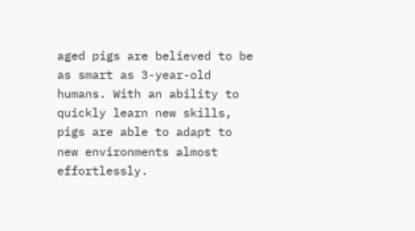aged pigs are believed to be as smart as 3-year-old humans. With an ability to quickly learn new skills, pigs are able to adapt to new environments almost effortlessly.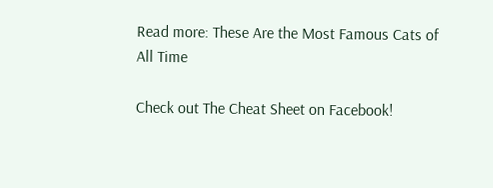Read more: These Are the Most Famous Cats of All Time

Check out The Cheat Sheet on Facebook!